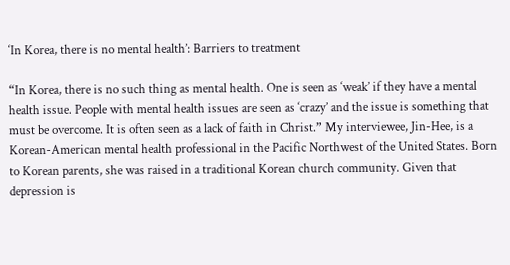‘In Korea, there is no mental health’: Barriers to treatment

“In Korea, there is no such thing as mental health. One is seen as ‘weak’ if they have a mental health issue. People with mental health issues are seen as ‘crazy’ and the issue is something that must be overcome. It is often seen as a lack of faith in Christ.” My interviewee, Jin-Hee, is a Korean-American mental health professional in the Pacific Northwest of the United States. Born to Korean parents, she was raised in a traditional Korean church community. Given that depression is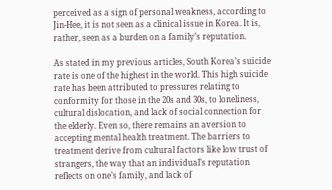perceived as a sign of personal weakness, according to Jin-Hee, it is not seen as a clinical issue in Korea. It is, rather, seen as a burden on a family’s reputation.

As stated in my previous articles, South Korea’s suicide rate is one of the highest in the world. This high suicide rate has been attributed to pressures relating to conformity for those in the 20s and 30s, to loneliness, cultural dislocation, and lack of social connection for the elderly. Even so, there remains an aversion to accepting mental health treatment. The barriers to treatment derive from cultural factors like low trust of strangers, the way that an individual’s reputation reflects on one’s family, and lack of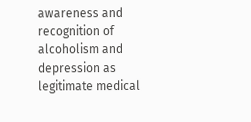awareness and recognition of alcoholism and depression as legitimate medical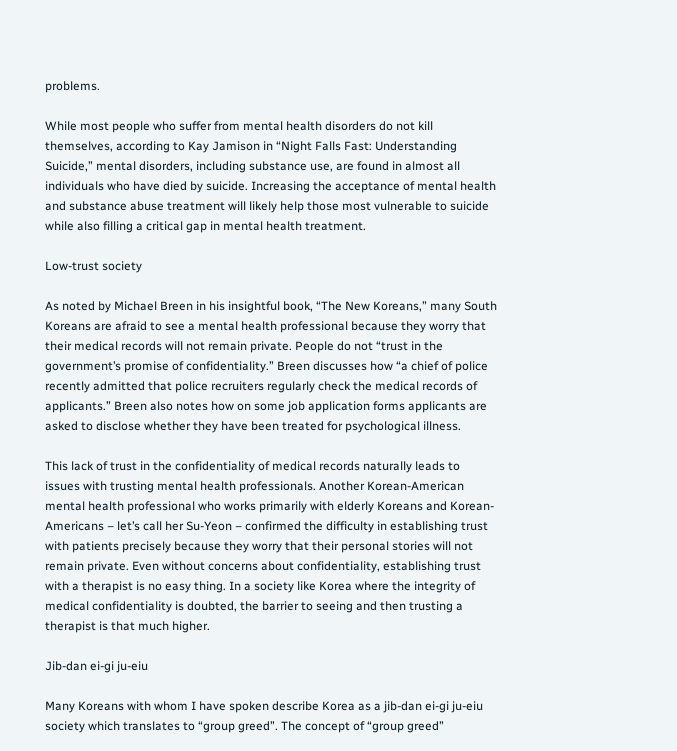problems.

While most people who suffer from mental health disorders do not kill themselves, according to Kay Jamison in “Night Falls Fast: Understanding Suicide,” mental disorders, including substance use, are found in almost all individuals who have died by suicide. Increasing the acceptance of mental health and substance abuse treatment will likely help those most vulnerable to suicide while also filling a critical gap in mental health treatment.

Low-trust society

As noted by Michael Breen in his insightful book, “The New Koreans,” many South Koreans are afraid to see a mental health professional because they worry that their medical records will not remain private. People do not “trust in the government’s promise of confidentiality.” Breen discusses how “a chief of police recently admitted that police recruiters regularly check the medical records of applicants.” Breen also notes how on some job application forms applicants are asked to disclose whether they have been treated for psychological illness.

This lack of trust in the confidentiality of medical records naturally leads to issues with trusting mental health professionals. Another Korean-American mental health professional who works primarily with elderly Koreans and Korean-Americans – let’s call her Su-Yeon – confirmed the difficulty in establishing trust with patients precisely because they worry that their personal stories will not remain private. Even without concerns about confidentiality, establishing trust with a therapist is no easy thing. In a society like Korea where the integrity of medical confidentiality is doubted, the barrier to seeing and then trusting a therapist is that much higher.

Jib-dan ei-gi ju-eiu

Many Koreans with whom I have spoken describe Korea as a jib-dan ei-gi ju-eiu society which translates to “group greed”. The concept of “group greed”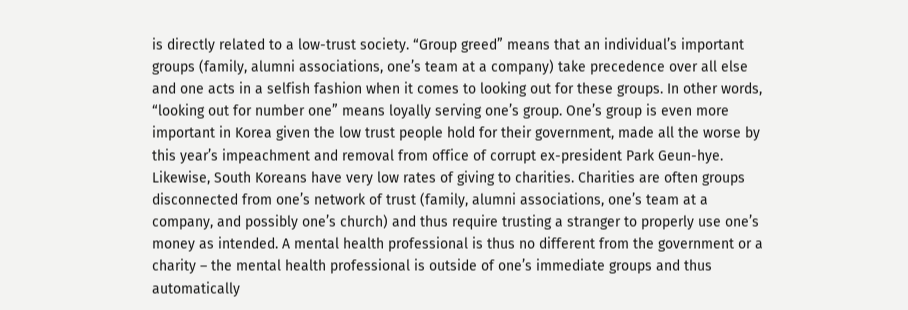is directly related to a low-trust society. “Group greed” means that an individual’s important groups (family, alumni associations, one’s team at a company) take precedence over all else and one acts in a selfish fashion when it comes to looking out for these groups. In other words, “looking out for number one” means loyally serving one’s group. One’s group is even more important in Korea given the low trust people hold for their government, made all the worse by this year’s impeachment and removal from office of corrupt ex-president Park Geun-hye. Likewise, South Koreans have very low rates of giving to charities. Charities are often groups disconnected from one’s network of trust (family, alumni associations, one’s team at a company, and possibly one’s church) and thus require trusting a stranger to properly use one’s money as intended. A mental health professional is thus no different from the government or a charity – the mental health professional is outside of one’s immediate groups and thus automatically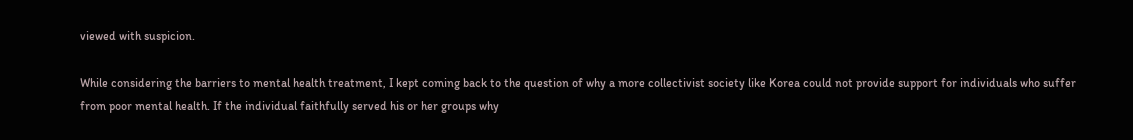viewed with suspicion.

While considering the barriers to mental health treatment, I kept coming back to the question of why a more collectivist society like Korea could not provide support for individuals who suffer from poor mental health. If the individual faithfully served his or her groups why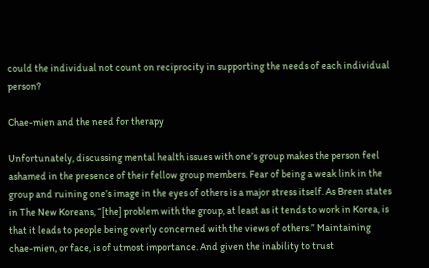could the individual not count on reciprocity in supporting the needs of each individual person?

Chae-mien and the need for therapy

Unfortunately, discussing mental health issues with one’s group makes the person feel ashamed in the presence of their fellow group members. Fear of being a weak link in the group and ruining one’s image in the eyes of others is a major stress itself. As Breen states in The New Koreans, “[the] problem with the group, at least as it tends to work in Korea, is that it leads to people being overly concerned with the views of others.” Maintaining chae-mien, or face, is of utmost importance. And given the inability to trust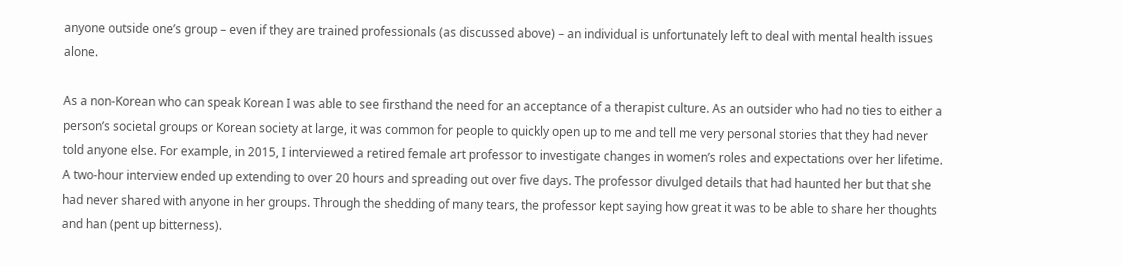anyone outside one’s group – even if they are trained professionals (as discussed above) – an individual is unfortunately left to deal with mental health issues alone.

As a non-Korean who can speak Korean I was able to see firsthand the need for an acceptance of a therapist culture. As an outsider who had no ties to either a person’s societal groups or Korean society at large, it was common for people to quickly open up to me and tell me very personal stories that they had never told anyone else. For example, in 2015, I interviewed a retired female art professor to investigate changes in women’s roles and expectations over her lifetime. A two-hour interview ended up extending to over 20 hours and spreading out over five days. The professor divulged details that had haunted her but that she had never shared with anyone in her groups. Through the shedding of many tears, the professor kept saying how great it was to be able to share her thoughts and han (pent up bitterness).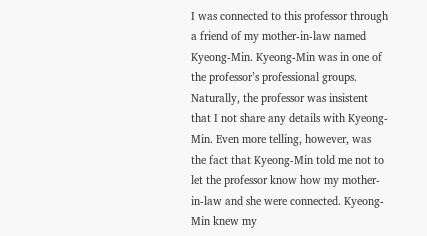I was connected to this professor through a friend of my mother-in-law named Kyeong-Min. Kyeong-Min was in one of the professor’s professional groups. Naturally, the professor was insistent that I not share any details with Kyeong-Min. Even more telling, however, was the fact that Kyeong-Min told me not to let the professor know how my mother-in-law and she were connected. Kyeong-Min knew my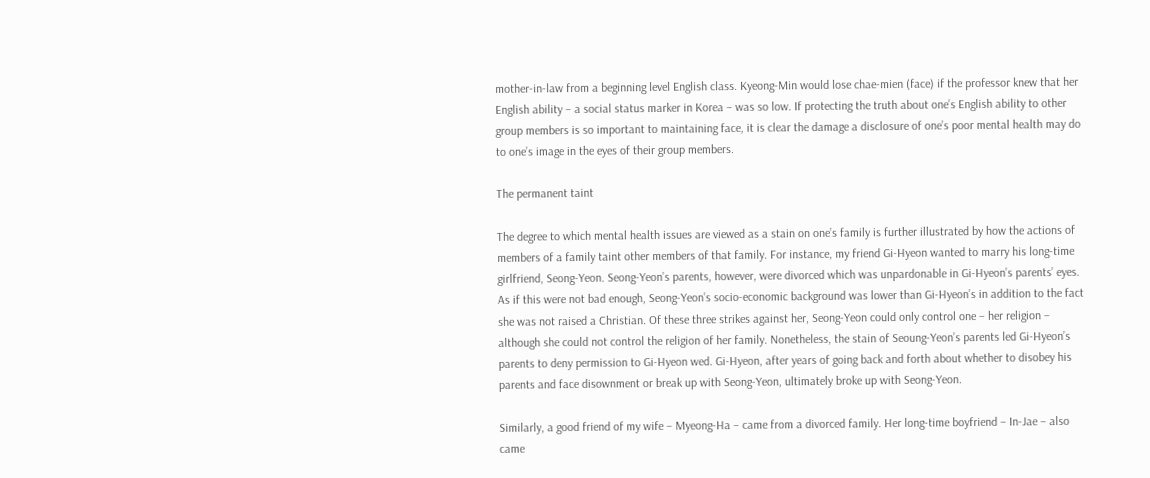mother-in-law from a beginning level English class. Kyeong-Min would lose chae-mien (face) if the professor knew that her English ability – a social status marker in Korea – was so low. If protecting the truth about one’s English ability to other group members is so important to maintaining face, it is clear the damage a disclosure of one’s poor mental health may do to one’s image in the eyes of their group members.

The permanent taint

The degree to which mental health issues are viewed as a stain on one’s family is further illustrated by how the actions of members of a family taint other members of that family. For instance, my friend Gi-Hyeon wanted to marry his long-time girlfriend, Seong-Yeon. Seong-Yeon’s parents, however, were divorced which was unpardonable in Gi-Hyeon’s parents’ eyes. As if this were not bad enough, Seong-Yeon’s socio-economic background was lower than Gi-Hyeon’s in addition to the fact she was not raised a Christian. Of these three strikes against her, Seong-Yeon could only control one – her religion – although she could not control the religion of her family. Nonetheless, the stain of Seoung-Yeon’s parents led Gi-Hyeon’s parents to deny permission to Gi-Hyeon wed. Gi-Hyeon, after years of going back and forth about whether to disobey his parents and face disownment or break up with Seong-Yeon, ultimately broke up with Seong-Yeon.

Similarly, a good friend of my wife – Myeong-Ha – came from a divorced family. Her long-time boyfriend – In-Jae – also came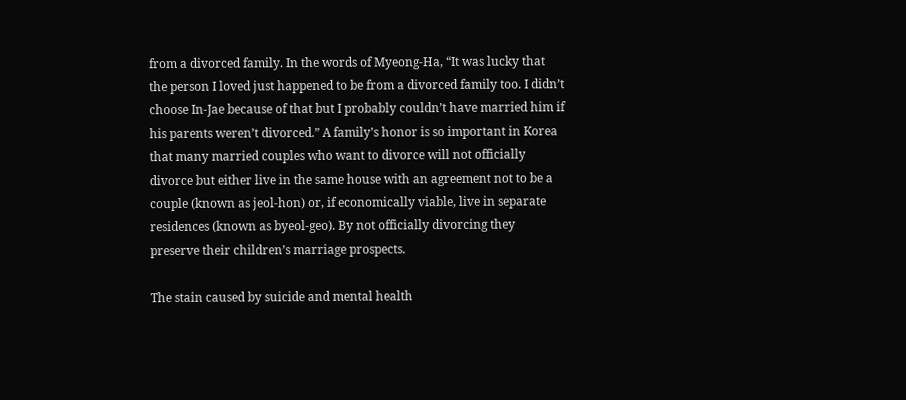from a divorced family. In the words of Myeong-Ha, “It was lucky that the person I loved just happened to be from a divorced family too. I didn’t choose In-Jae because of that but I probably couldn’t have married him if his parents weren’t divorced.” A family’s honor is so important in Korea that many married couples who want to divorce will not officially divorce but either live in the same house with an agreement not to be a couple (known as jeol-hon) or, if economically viable, live in separate residences (known as byeol-geo). By not officially divorcing they preserve their children’s marriage prospects.

The stain caused by suicide and mental health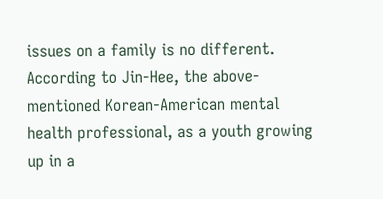issues on a family is no different. According to Jin-Hee, the above-mentioned Korean-American mental health professional, as a youth growing up in a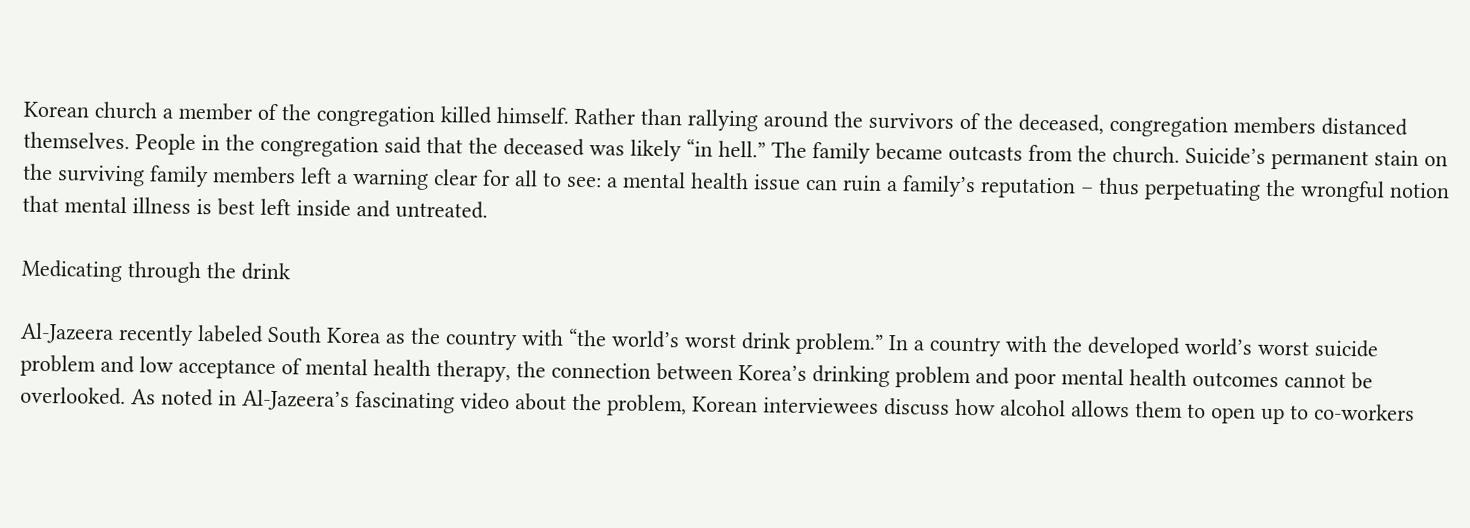Korean church a member of the congregation killed himself. Rather than rallying around the survivors of the deceased, congregation members distanced themselves. People in the congregation said that the deceased was likely “in hell.” The family became outcasts from the church. Suicide’s permanent stain on the surviving family members left a warning clear for all to see: a mental health issue can ruin a family’s reputation – thus perpetuating the wrongful notion that mental illness is best left inside and untreated.

Medicating through the drink

Al-Jazeera recently labeled South Korea as the country with “the world’s worst drink problem.” In a country with the developed world’s worst suicide problem and low acceptance of mental health therapy, the connection between Korea’s drinking problem and poor mental health outcomes cannot be overlooked. As noted in Al-Jazeera’s fascinating video about the problem, Korean interviewees discuss how alcohol allows them to open up to co-workers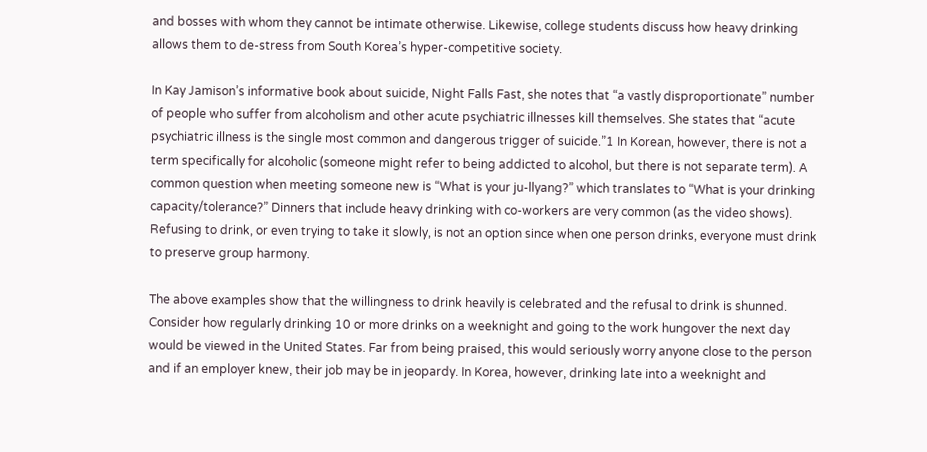and bosses with whom they cannot be intimate otherwise. Likewise, college students discuss how heavy drinking allows them to de-stress from South Korea’s hyper-competitive society.

In Kay Jamison’s informative book about suicide, Night Falls Fast, she notes that “a vastly disproportionate” number of people who suffer from alcoholism and other acute psychiatric illnesses kill themselves. She states that “acute psychiatric illness is the single most common and dangerous trigger of suicide.”1 In Korean, however, there is not a term specifically for alcoholic (someone might refer to being addicted to alcohol, but there is not separate term). A common question when meeting someone new is “What is your ju-llyang?” which translates to “What is your drinking capacity/tolerance?” Dinners that include heavy drinking with co-workers are very common (as the video shows). Refusing to drink, or even trying to take it slowly, is not an option since when one person drinks, everyone must drink to preserve group harmony.

The above examples show that the willingness to drink heavily is celebrated and the refusal to drink is shunned. Consider how regularly drinking 10 or more drinks on a weeknight and going to the work hungover the next day would be viewed in the United States. Far from being praised, this would seriously worry anyone close to the person and if an employer knew, their job may be in jeopardy. In Korea, however, drinking late into a weeknight and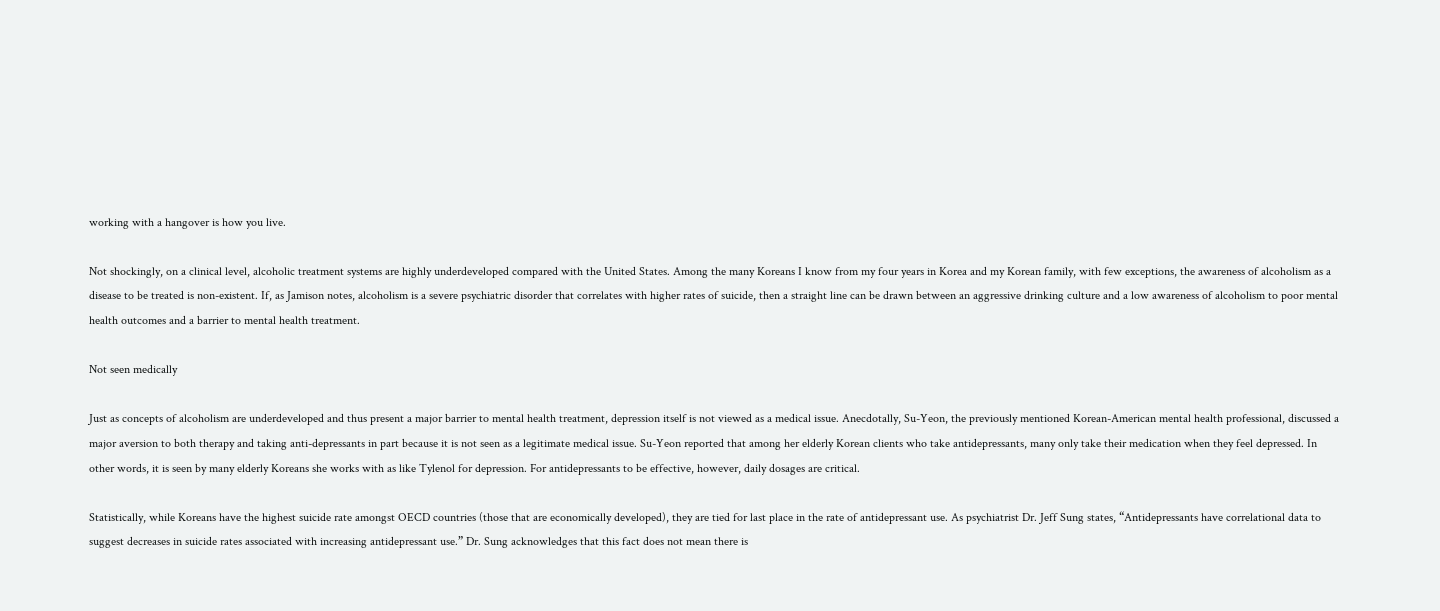working with a hangover is how you live.

Not shockingly, on a clinical level, alcoholic treatment systems are highly underdeveloped compared with the United States. Among the many Koreans I know from my four years in Korea and my Korean family, with few exceptions, the awareness of alcoholism as a disease to be treated is non-existent. If, as Jamison notes, alcoholism is a severe psychiatric disorder that correlates with higher rates of suicide, then a straight line can be drawn between an aggressive drinking culture and a low awareness of alcoholism to poor mental health outcomes and a barrier to mental health treatment.

Not seen medically

Just as concepts of alcoholism are underdeveloped and thus present a major barrier to mental health treatment, depression itself is not viewed as a medical issue. Anecdotally, Su-Yeon, the previously mentioned Korean-American mental health professional, discussed a major aversion to both therapy and taking anti-depressants in part because it is not seen as a legitimate medical issue. Su-Yeon reported that among her elderly Korean clients who take antidepressants, many only take their medication when they feel depressed. In other words, it is seen by many elderly Koreans she works with as like Tylenol for depression. For antidepressants to be effective, however, daily dosages are critical.

Statistically, while Koreans have the highest suicide rate amongst OECD countries (those that are economically developed), they are tied for last place in the rate of antidepressant use. As psychiatrist Dr. Jeff Sung states, “Antidepressants have correlational data to suggest decreases in suicide rates associated with increasing antidepressant use.” Dr. Sung acknowledges that this fact does not mean there is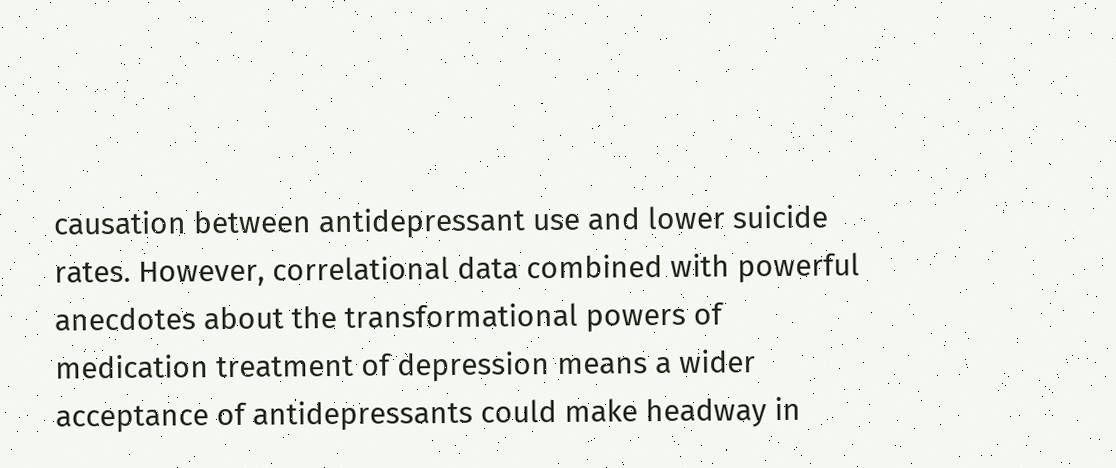causation between antidepressant use and lower suicide rates. However, correlational data combined with powerful anecdotes about the transformational powers of medication treatment of depression means a wider acceptance of antidepressants could make headway in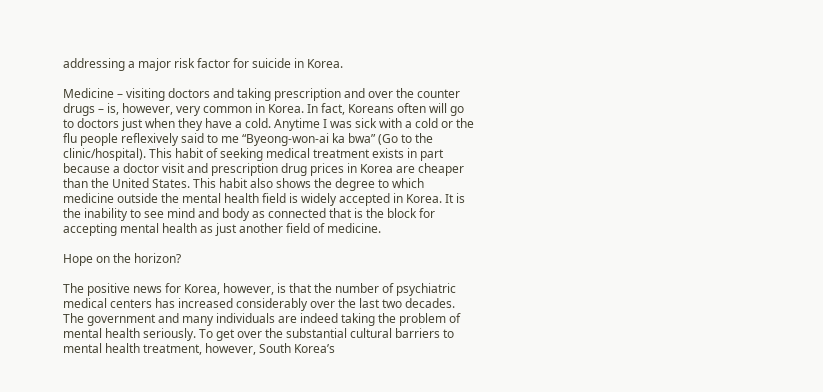addressing a major risk factor for suicide in Korea.

Medicine – visiting doctors and taking prescription and over the counter drugs – is, however, very common in Korea. In fact, Koreans often will go to doctors just when they have a cold. Anytime I was sick with a cold or the flu people reflexively said to me “Byeong-won-ai ka bwa” (Go to the clinic/hospital). This habit of seeking medical treatment exists in part because a doctor visit and prescription drug prices in Korea are cheaper than the United States. This habit also shows the degree to which medicine outside the mental health field is widely accepted in Korea. It is the inability to see mind and body as connected that is the block for accepting mental health as just another field of medicine.

Hope on the horizon?

The positive news for Korea, however, is that the number of psychiatric medical centers has increased considerably over the last two decades. The government and many individuals are indeed taking the problem of mental health seriously. To get over the substantial cultural barriers to mental health treatment, however, South Korea’s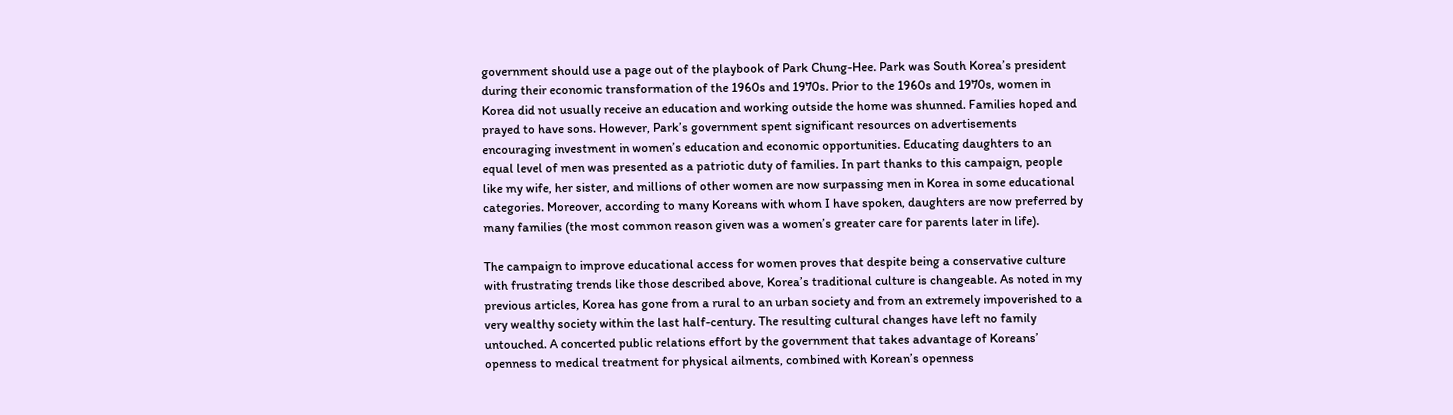government should use a page out of the playbook of Park Chung-Hee. Park was South Korea’s president during their economic transformation of the 1960s and 1970s. Prior to the 1960s and 1970s, women in Korea did not usually receive an education and working outside the home was shunned. Families hoped and prayed to have sons. However, Park’s government spent significant resources on advertisements encouraging investment in women’s education and economic opportunities. Educating daughters to an equal level of men was presented as a patriotic duty of families. In part thanks to this campaign, people like my wife, her sister, and millions of other women are now surpassing men in Korea in some educational categories. Moreover, according to many Koreans with whom I have spoken, daughters are now preferred by many families (the most common reason given was a women’s greater care for parents later in life).

The campaign to improve educational access for women proves that despite being a conservative culture with frustrating trends like those described above, Korea’s traditional culture is changeable. As noted in my previous articles, Korea has gone from a rural to an urban society and from an extremely impoverished to a very wealthy society within the last half-century. The resulting cultural changes have left no family untouched. A concerted public relations effort by the government that takes advantage of Koreans’ openness to medical treatment for physical ailments, combined with Korean’s openness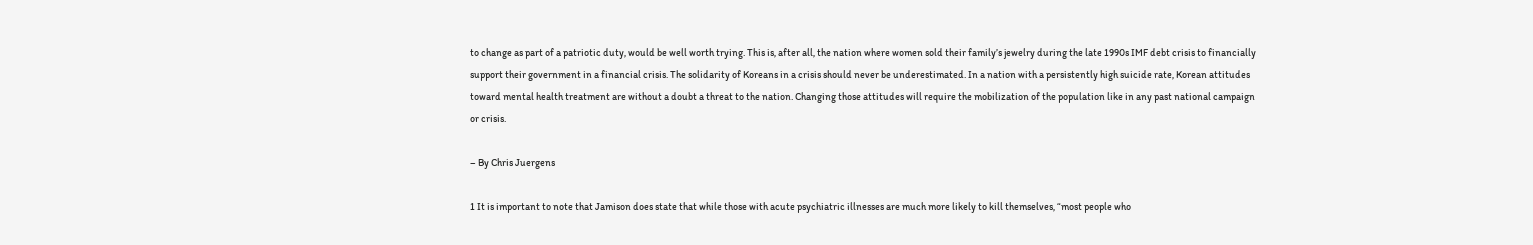to change as part of a patriotic duty, would be well worth trying. This is, after all, the nation where women sold their family’s jewelry during the late 1990s IMF debt crisis to financially support their government in a financial crisis. The solidarity of Koreans in a crisis should never be underestimated. In a nation with a persistently high suicide rate, Korean attitudes toward mental health treatment are without a doubt a threat to the nation. Changing those attitudes will require the mobilization of the population like in any past national campaign or crisis.

– By Chris Juergens

1 It is important to note that Jamison does state that while those with acute psychiatric illnesses are much more likely to kill themselves, “most people who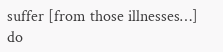suffer [from those illnesses…] do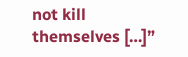not kill themselves […]”